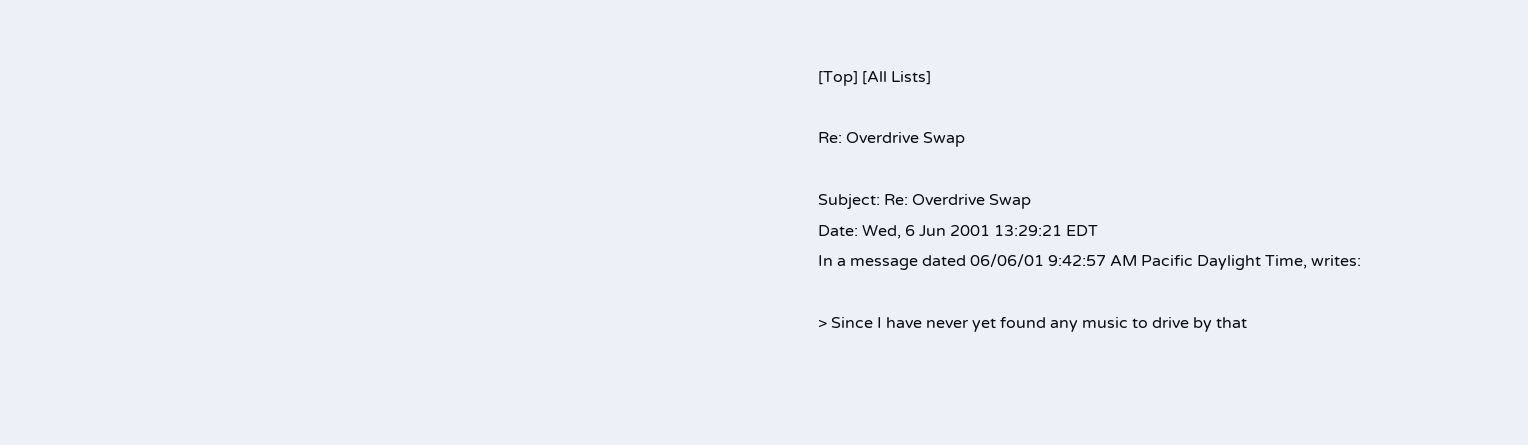[Top] [All Lists]

Re: Overdrive Swap

Subject: Re: Overdrive Swap
Date: Wed, 6 Jun 2001 13:29:21 EDT
In a message dated 06/06/01 9:42:57 AM Pacific Daylight Time, writes:

> Since I have never yet found any music to drive by that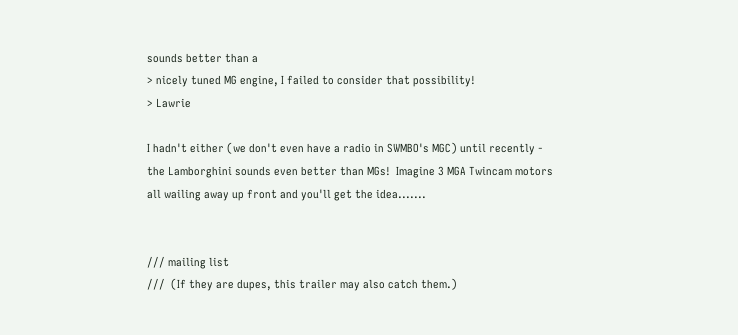sounds better than a
> nicely tuned MG engine, I failed to consider that possibility!
> Lawrie

I hadn't either (we don't even have a radio in SWMBO's MGC) until recently -
the Lamborghini sounds even better than MGs!  Imagine 3 MGA Twincam motors
all wailing away up front and you'll get the idea.......


/// mailing list
///  (If they are dupes, this trailer may also catch them.)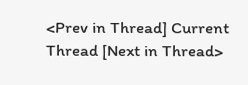<Prev in Thread] Current Thread [Next in Thread>